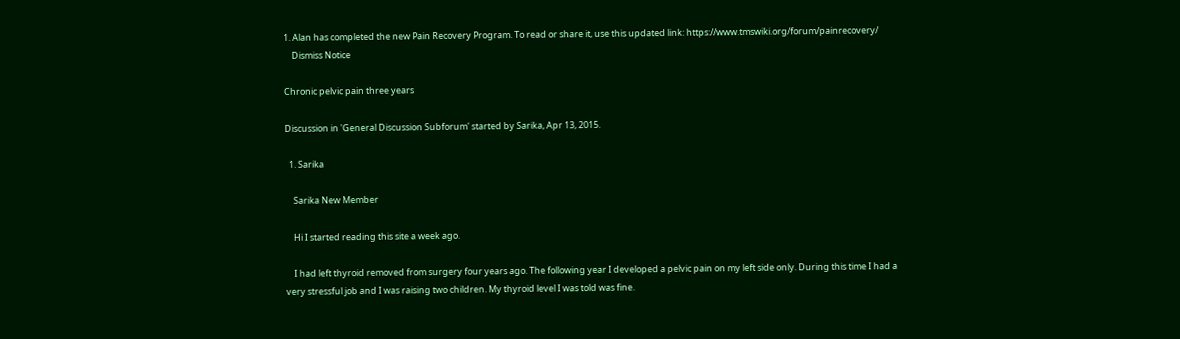1. Alan has completed the new Pain Recovery Program. To read or share it, use this updated link: https://www.tmswiki.org/forum/painrecovery/
    Dismiss Notice

Chronic pelvic pain three years

Discussion in 'General Discussion Subforum' started by Sarika, Apr 13, 2015.

  1. Sarika

    Sarika New Member

    Hi I started reading this site a week ago.

    I had left thyroid removed from surgery four years ago. The following year I developed a pelvic pain on my left side only. During this time I had a very stressful job and I was raising two children. My thyroid level I was told was fine.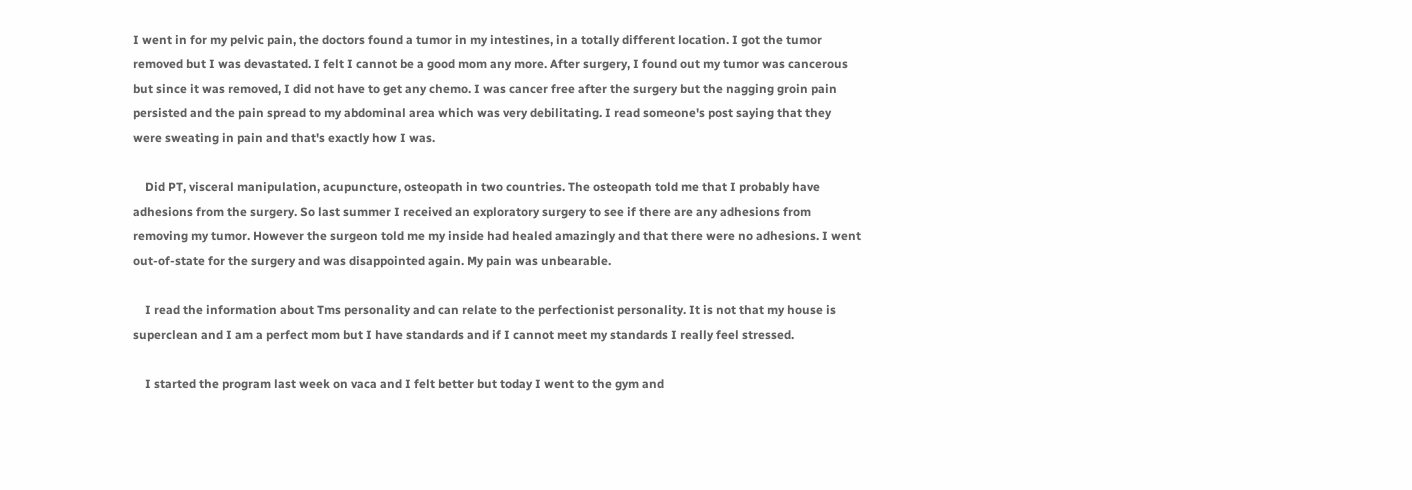I went in for my pelvic pain, the doctors found a tumor in my intestines, in a totally different location. I got the tumor removed but I was devastated. I felt I cannot be a good mom any more. After surgery, I found out my tumor was cancerous but since it was removed, I did not have to get any chemo. I was cancer free after the surgery but the nagging groin pain persisted and the pain spread to my abdominal area which was very debilitating. I read someone's post saying that they were sweating in pain and that's exactly how I was.

    Did PT, visceral manipulation, acupuncture, osteopath in two countries. The osteopath told me that I probably have adhesions from the surgery. So last summer I received an exploratory surgery to see if there are any adhesions from removing my tumor. However the surgeon told me my inside had healed amazingly and that there were no adhesions. I went out-of-state for the surgery and was disappointed again. My pain was unbearable.

    I read the information about Tms personality and can relate to the perfectionist personality. It is not that my house is superclean and I am a perfect mom but I have standards and if I cannot meet my standards I really feel stressed.

    I started the program last week on vaca and I felt better but today I went to the gym and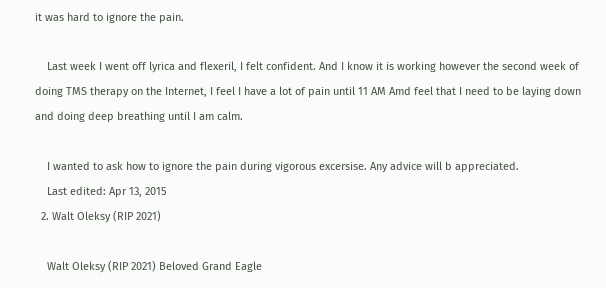it was hard to ignore the pain.

    Last week I went off lyrica and flexeril, I felt confident. And I know it is working however the second week of doing TMS therapy on the Internet, I feel I have a lot of pain until 11 AM Amd feel that I need to be laying down and doing deep breathing until I am calm.

    I wanted to ask how to ignore the pain during vigorous excersise. Any advice will b appreciated.
    Last edited: Apr 13, 2015
  2. Walt Oleksy (RIP 2021)

    Walt Oleksy (RIP 2021) Beloved Grand Eagle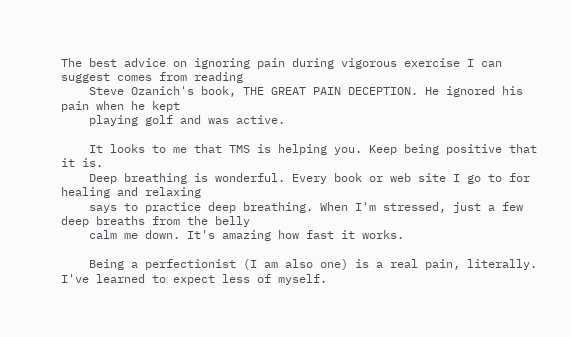The best advice on ignoring pain during vigorous exercise I can suggest comes from reading
    Steve Ozanich's book, THE GREAT PAIN DECEPTION. He ignored his pain when he kept
    playing golf and was active.

    It looks to me that TMS is helping you. Keep being positive that it is.
    Deep breathing is wonderful. Every book or web site I go to for healing and relaxing
    says to practice deep breathing. When I'm stressed, just a few deep breaths from the belly
    calm me down. It's amazing how fast it works.

    Being a perfectionist (I am also one) is a real pain, literally. I've learned to expect less of myself.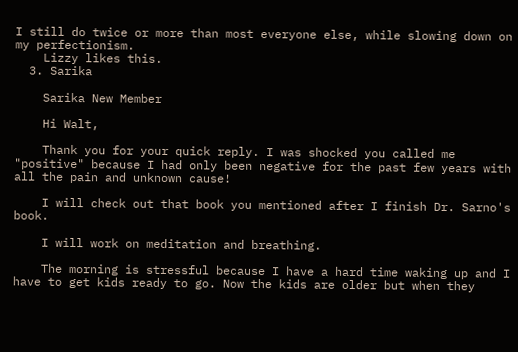I still do twice or more than most everyone else, while slowing down on my perfectionism.
    Lizzy likes this.
  3. Sarika

    Sarika New Member

    Hi Walt,

    Thank you for your quick reply. I was shocked you called me "positive" because I had only been negative for the past few years with all the pain and unknown cause!

    I will check out that book you mentioned after I finish Dr. Sarno's book.

    I will work on meditation and breathing.

    The morning is stressful because I have a hard time waking up and I have to get kids ready to go. Now the kids are older but when they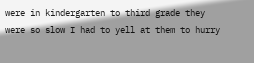were in kindergarten to third grade they were so slow I had to yell at them to hurry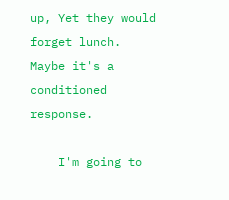up, Yet they would forget lunch. Maybe it's a conditioned response.

    I'm going to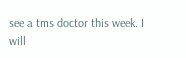see a tms doctor this week. I will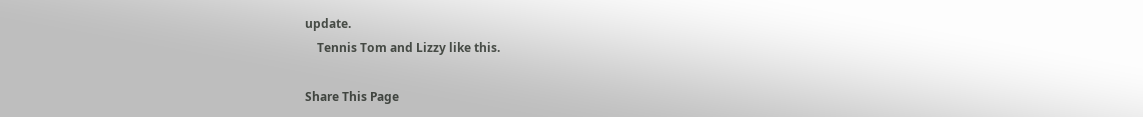update.
    Tennis Tom and Lizzy like this.

Share This Page